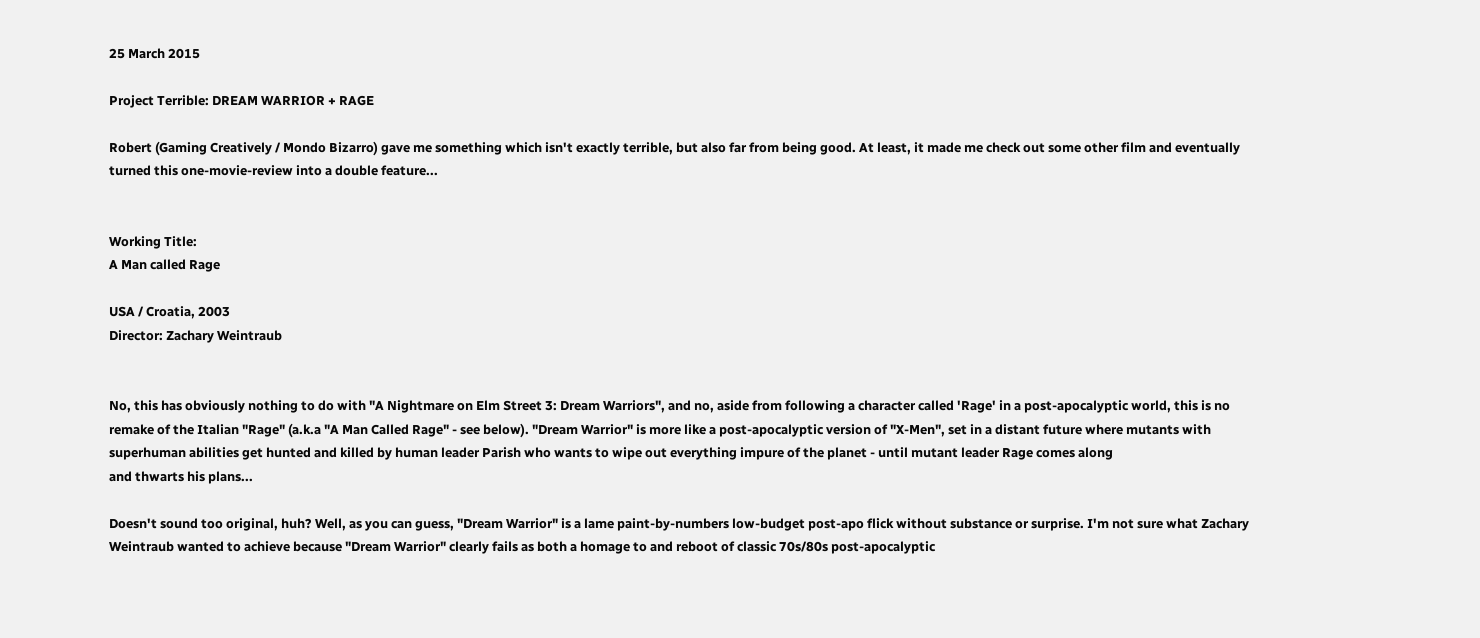25 March 2015

Project Terrible: DREAM WARRIOR + RAGE

Robert (Gaming Creatively / Mondo Bizarro) gave me something which isn't exactly terrible, but also far from being good. At least, it made me check out some other film and eventually turned this one-movie-review into a double feature...


Working Title:
A Man called Rage

USA / Croatia, 2003
Director: Zachary Weintraub


No, this has obviously nothing to do with "A Nightmare on Elm Street 3: Dream Warriors", and no, aside from following a character called 'Rage' in a post-apocalyptic world, this is no remake of the Italian "Rage" (a.k.a "A Man Called Rage" - see below). "Dream Warrior" is more like a post-apocalyptic version of "X-Men", set in a distant future where mutants with superhuman abilities get hunted and killed by human leader Parish who wants to wipe out everything impure of the planet - until mutant leader Rage comes along
and thwarts his plans...

Doesn't sound too original, huh? Well, as you can guess, "Dream Warrior" is a lame paint-by-numbers low-budget post-apo flick without substance or surprise. I'm not sure what Zachary Weintraub wanted to achieve because "Dream Warrior" clearly fails as both a homage to and reboot of classic 70s/80s post-apocalyptic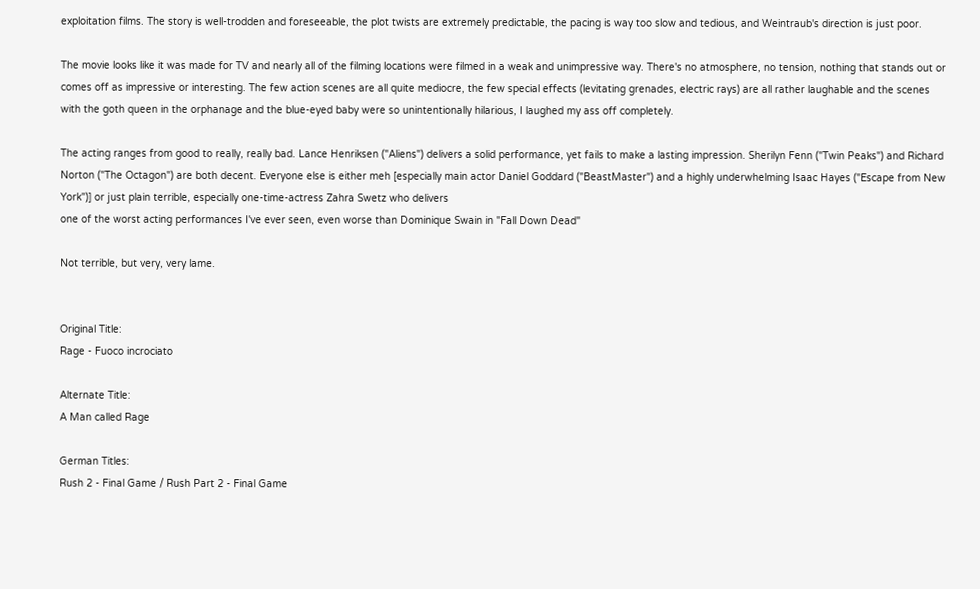exploitation films. The story is well-trodden and foreseeable, the plot twists are extremely predictable, the pacing is way too slow and tedious, and Weintraub's direction is just poor.

The movie looks like it was made for TV and nearly all of the filming locations were filmed in a weak and unimpressive way. There's no atmosphere, no tension, nothing that stands out or comes off as impressive or interesting. The few action scenes are all quite mediocre, the few special effects (levitating grenades, electric rays) are all rather laughable and the scenes with the goth queen in the orphanage and the blue-eyed baby were so unintentionally hilarious, I laughed my ass off completely.

The acting ranges from good to really, really bad. Lance Henriksen ("Aliens") delivers a solid performance, yet fails to make a lasting impression. Sherilyn Fenn ("Twin Peaks") and Richard Norton ("The Octagon") are both decent. Everyone else is either meh [especially main actor Daniel Goddard ("BeastMaster") and a highly underwhelming Isaac Hayes ("Escape from New York")] or just plain terrible, especially one-time-actress Zahra Swetz who delivers
one of the worst acting performances I've ever seen, even worse than Dominique Swain in "Fall Down Dead"

Not terrible, but very, very lame.


Original Title:
Rage - Fuoco incrociato

Alternate Title:
A Man called Rage

German Titles:
Rush 2 - Final Game / Rush Part 2 - Final Game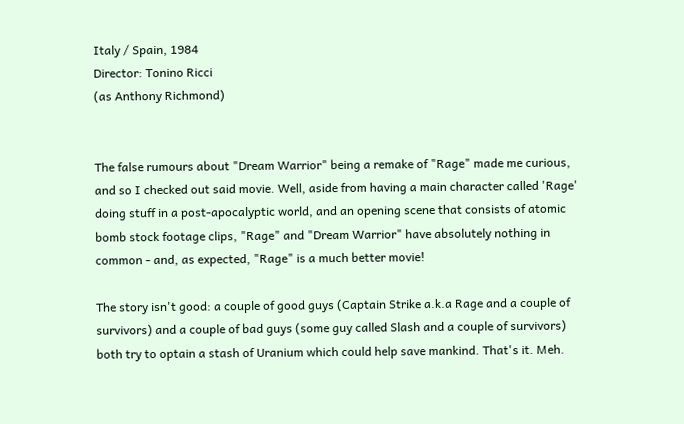Italy / Spain, 1984
Director: Tonino Ricci
(as Anthony Richmond)


The false rumours about "Dream Warrior" being a remake of "Rage" made me curious, and so I checked out said movie. Well, aside from having a main character called 'Rage' doing stuff in a post-apocalyptic world, and an opening scene that consists of atomic bomb stock footage clips, "Rage" and "Dream Warrior" have absolutely nothing in common - and, as expected, "Rage" is a much better movie!

The story isn't good: a couple of good guys (Captain Strike a.k.a Rage and a couple of survivors) and a couple of bad guys (some guy called Slash and a couple of survivors) both try to optain a stash of Uranium which could help save mankind. That's it. Meh.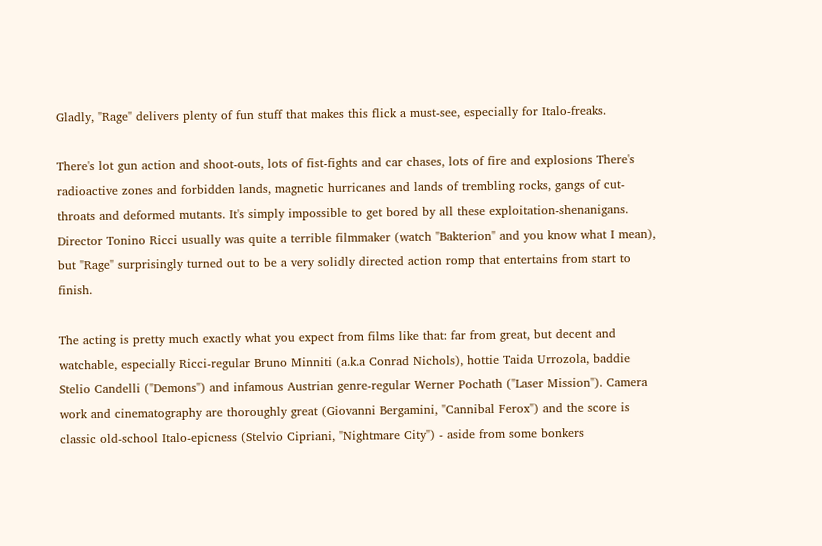Gladly, "Rage" delivers plenty of fun stuff that makes this flick a must-see, especially for Italo-freaks.

There's lot gun action and shoot-outs, lots of fist-fights and car chases, lots of fire and explosions There's radioactive zones and forbidden lands, magnetic hurricanes and lands of trembling rocks, gangs of cut-throats and deformed mutants. It's simply impossible to get bored by all these exploitation-shenanigans. Director Tonino Ricci usually was quite a terrible filmmaker (watch "Bakterion" and you know what I mean), but "Rage" surprisingly turned out to be a very solidly directed action romp that entertains from start to finish.

The acting is pretty much exactly what you expect from films like that: far from great, but decent and watchable, especially Ricci-regular Bruno Minniti (a.k.a Conrad Nichols), hottie Taida Urrozola, baddie Stelio Candelli ("Demons") and infamous Austrian genre-regular Werner Pochath ("Laser Mission"). Camera work and cinematography are thoroughly great (Giovanni Bergamini, "Cannibal Ferox") and the score is classic old-school Italo-epicness (Stelvio Cipriani, "Nightmare City") - aside from some bonkers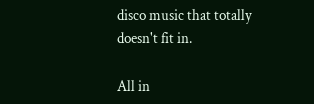disco music that totally doesn't fit in.

All in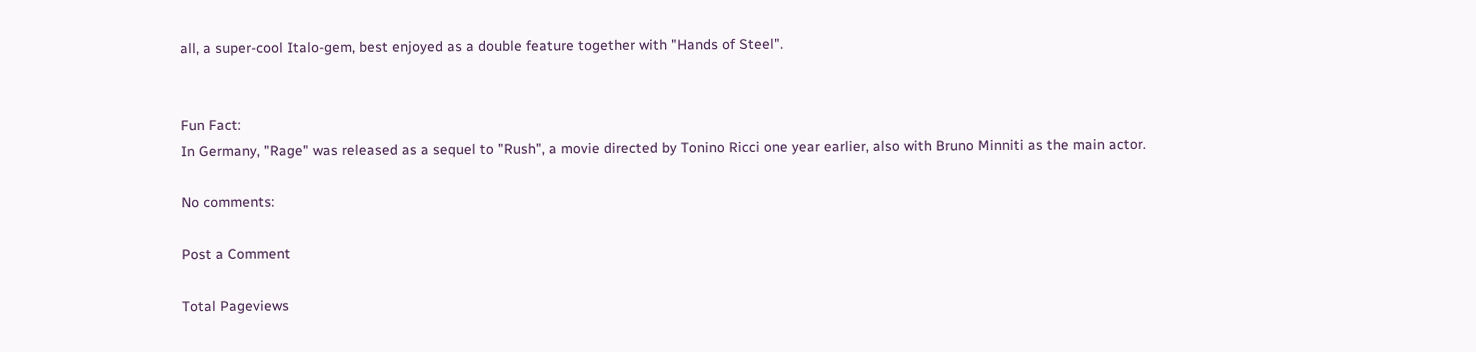all, a super-cool Italo-gem, best enjoyed as a double feature together with "Hands of Steel".


Fun Fact:
In Germany, "Rage" was released as a sequel to "Rush", a movie directed by Tonino Ricci one year earlier, also with Bruno Minniti as the main actor.

No comments:

Post a Comment

Total Pageviews